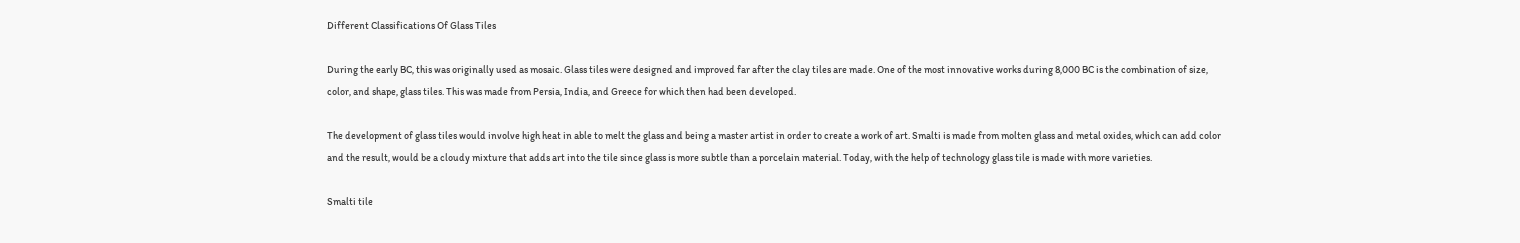Different Classifications Of Glass Tiles

During the early BC, this was originally used as mosaic. Glass tiles were designed and improved far after the clay tiles are made. One of the most innovative works during 8,000 BC is the combination of size, color, and shape, glass tiles. This was made from Persia, India, and Greece for which then had been developed.

The development of glass tiles would involve high heat in able to melt the glass and being a master artist in order to create a work of art. Smalti is made from molten glass and metal oxides, which can add color and the result, would be a cloudy mixture that adds art into the tile since glass is more subtle than a porcelain material. Today, with the help of technology glass tile is made with more varieties.

Smalti tile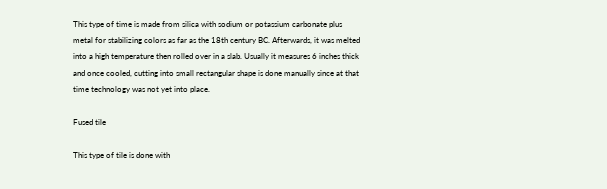This type of time is made from silica with sodium or potassium carbonate plus metal for stabilizing colors as far as the 18th century BC. Afterwards, it was melted into a high temperature then rolled over in a slab. Usually it measures 6 inches thick and once cooled, cutting into small rectangular shape is done manually since at that time technology was not yet into place.

Fused tile

This type of tile is done with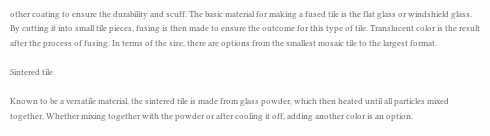other coating to ensure the durability and scuff. The basic material for making a fused tile is the flat glass or windshield glass. By cutting it into small tile pieces, fusing is then made to ensure the outcome for this type of tile. Translucent color is the result after the process of fusing. In terms of the size, there are options from the smallest mosaic tile to the largest format.

Sintered tile

Known to be a versatile material, the sintered tile is made from glass powder, which then heated until all particles mixed together. Whether mixing together with the powder or after cooling it off, adding another color is an option.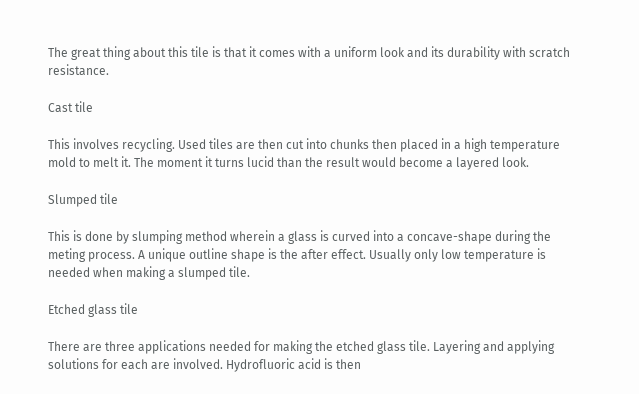The great thing about this tile is that it comes with a uniform look and its durability with scratch resistance.

Cast tile

This involves recycling. Used tiles are then cut into chunks then placed in a high temperature mold to melt it. The moment it turns lucid than the result would become a layered look.

Slumped tile

This is done by slumping method wherein a glass is curved into a concave-shape during the meting process. A unique outline shape is the after effect. Usually only low temperature is needed when making a slumped tile.

Etched glass tile

There are three applications needed for making the etched glass tile. Layering and applying solutions for each are involved. Hydrofluoric acid is then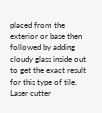placed from the exterior or base then followed by adding cloudy glass inside out to get the exact result for this type of tile. Laser cutter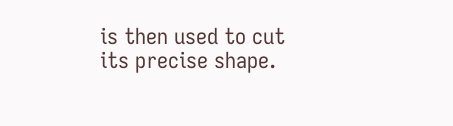is then used to cut its precise shape.